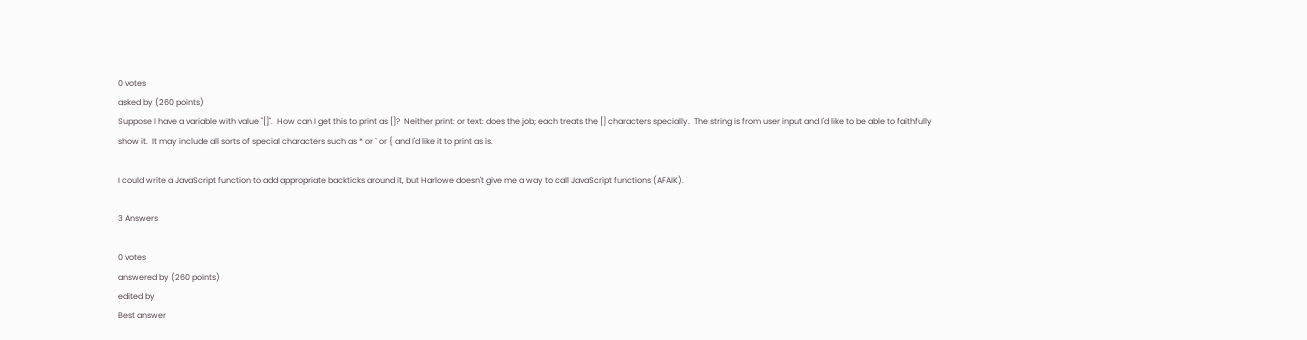0 votes
asked by (260 points)
Suppose I have a variable with value "[]".  How can I get this to print as []?  Neither print: or text: does the job; each treats the [] characters specially.  The string is from user input and I'd like to be able to faithfully show it.  It may include all sorts of special characters such as * or ` or { and I'd like it to print as is.

I could write a JavaScript function to add appropriate backticks around it, but Harlowe doesn't give me a way to call JavaScript functions (AFAIK).

3 Answers

0 votes
answered by (260 points)
edited by
Best answer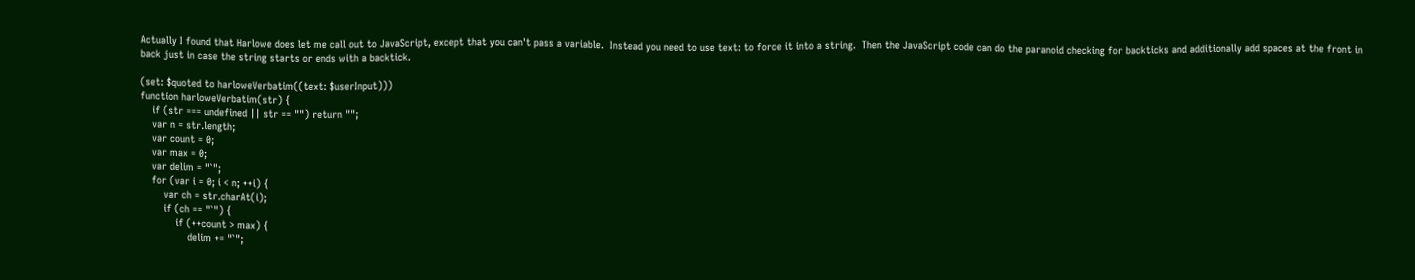Actually I found that Harlowe does let me call out to JavaScript, except that you can't pass a variable.  Instead you need to use text: to force it into a string.  Then the JavaScript code can do the paranoid checking for backticks and additionally add spaces at the front in back just in case the string starts or ends with a backtick.

(set: $quoted to harloweVerbatim((text: $userInput)))
function harloweVerbatim(str) {
    if (str === undefined || str == "") return "";
    var n = str.length;
    var count = 0;
    var max = 0;
    var delim = "`";
    for (var i = 0; i < n; ++i) {
        var ch = str.charAt(i);
        if (ch == "`") {
            if (++count > max) {
                delim += "`";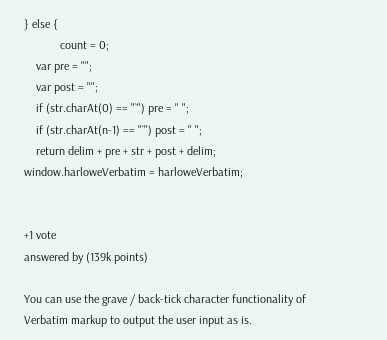} else {
            count = 0;
    var pre = "";
    var post = "";
    if (str.charAt(0) == "`") pre = " ";
    if (str.charAt(n-1) == "`") post = " ";
    return delim + pre + str + post + delim;
window.harloweVerbatim = harloweVerbatim;


+1 vote
answered by (139k points)

You can use the grave / back-tick character functionality of Verbatim markup to output the user input as is.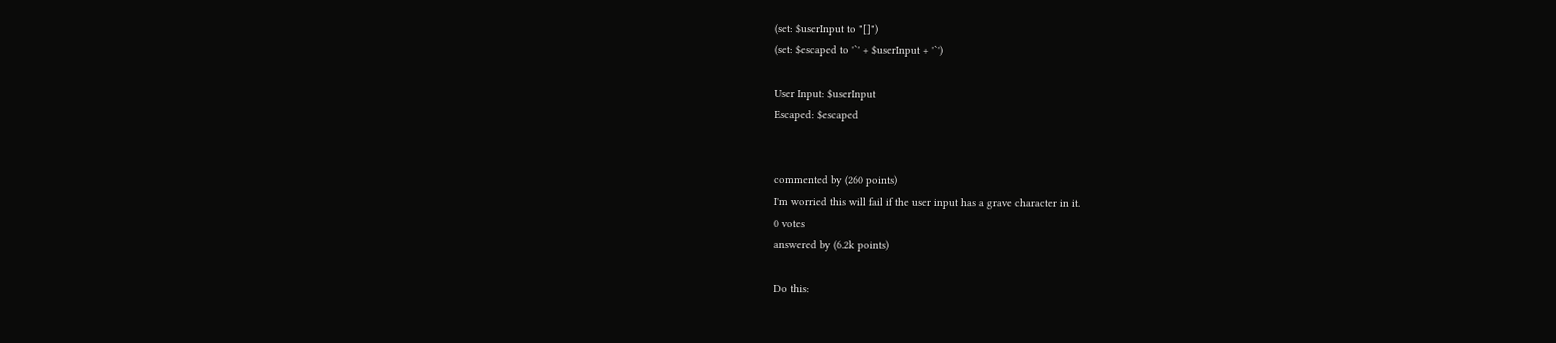(set: $userInput to "[]")
(set: $escaped to '`' + $userInput + '`')

User Input: $userInput
Escaped: $escaped


commented by (260 points)
I'm worried this will fail if the user input has a grave character in it.
0 votes
answered by (6.2k points)

Do this: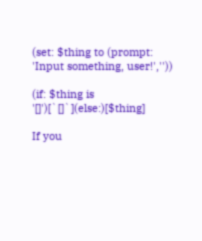(set: $thing to (prompt: 'Input something, user!',''))

(if: $thing is '[]')[`[]`](else:)[$thing]

If you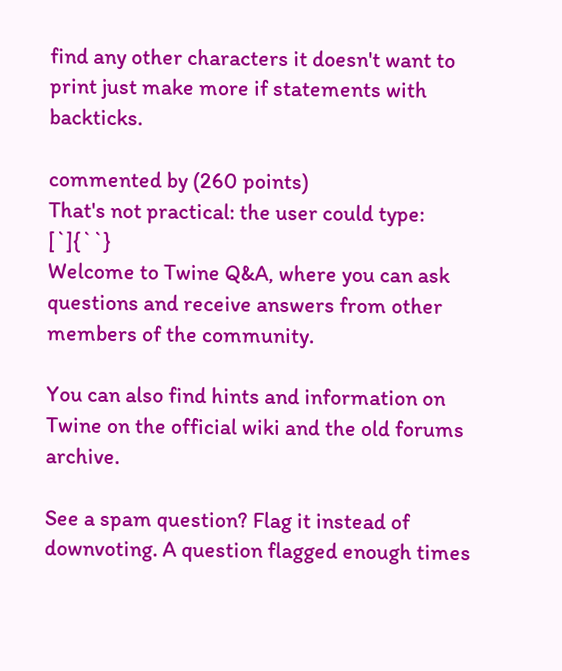find any other characters it doesn't want to print just make more if statements with backticks.

commented by (260 points)
That's not practical: the user could type: [`]{``}
Welcome to Twine Q&A, where you can ask questions and receive answers from other members of the community.

You can also find hints and information on Twine on the official wiki and the old forums archive.

See a spam question? Flag it instead of downvoting. A question flagged enough times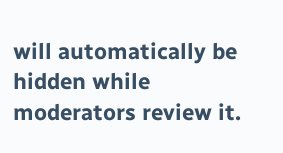will automatically be hidden while moderators review it.